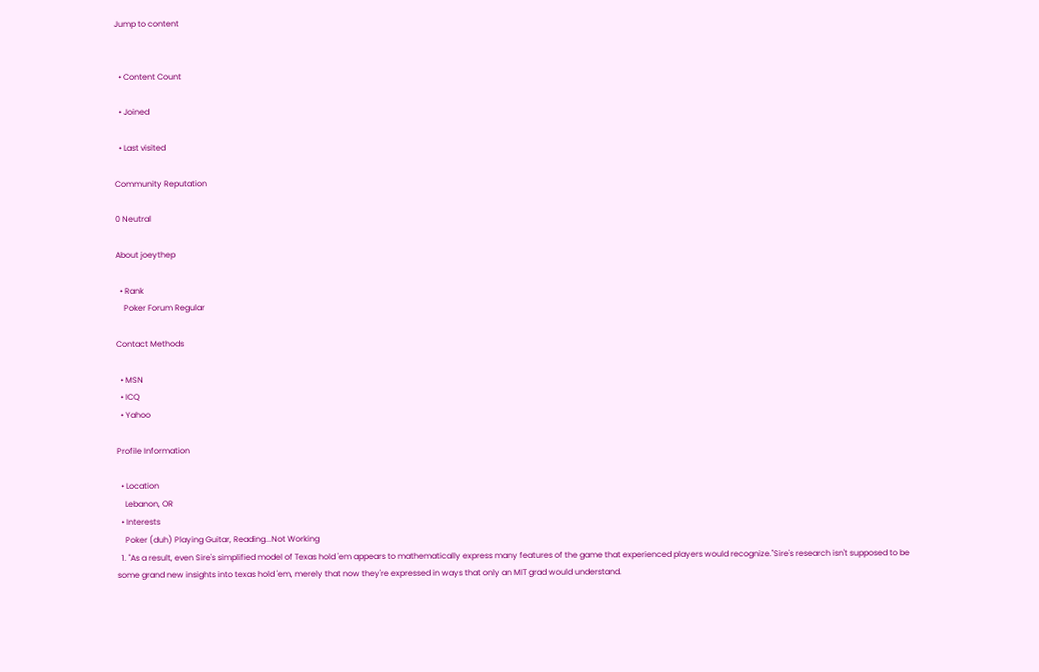Jump to content


  • Content Count

  • Joined

  • Last visited

Community Reputation

0 Neutral

About joeythep

  • Rank
    Poker Forum Regular

Contact Methods

  • MSN
  • ICQ
  • Yahoo

Profile Information

  • Location
    Lebanon, OR
  • Interests
    Poker (duh) Playing Guitar, Reading...Not Working
  1. "As a result, even Sire's simplified model of Texas hold 'em appears to mathematically express many features of the game that experienced players would recognize."Sire's research isn't supposed to be some grand new insights into texas hold 'em, merely that now they're expressed in ways that only an MIT grad would understand.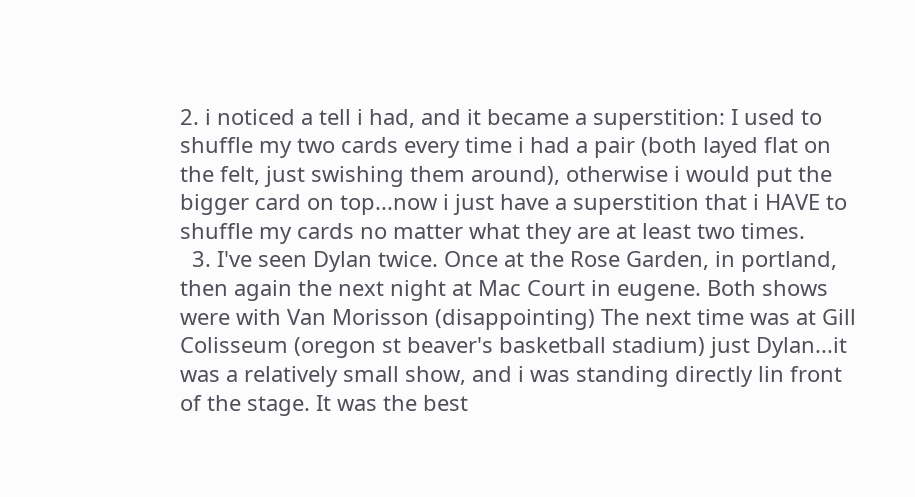2. i noticed a tell i had, and it became a superstition: I used to shuffle my two cards every time i had a pair (both layed flat on the felt, just swishing them around), otherwise i would put the bigger card on top...now i just have a superstition that i HAVE to shuffle my cards no matter what they are at least two times.
  3. I've seen Dylan twice. Once at the Rose Garden, in portland, then again the next night at Mac Court in eugene. Both shows were with Van Morisson (disappointing) The next time was at Gill Colisseum (oregon st beaver's basketball stadium) just Dylan...it was a relatively small show, and i was standing directly lin front of the stage. It was the best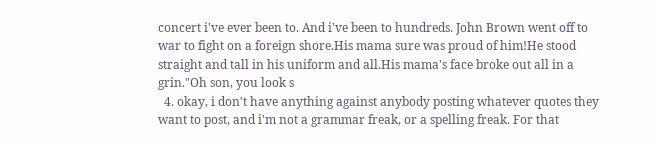concert i've ever been to. And i've been to hundreds. John Brown went off to war to fight on a foreign shore.His mama sure was proud of him!He stood straight and tall in his uniform and all.His mama's face broke out all in a grin."Oh son, you look s
  4. okay, i don't have anything against anybody posting whatever quotes they want to post, and i'm not a grammar freak, or a spelling freak. For that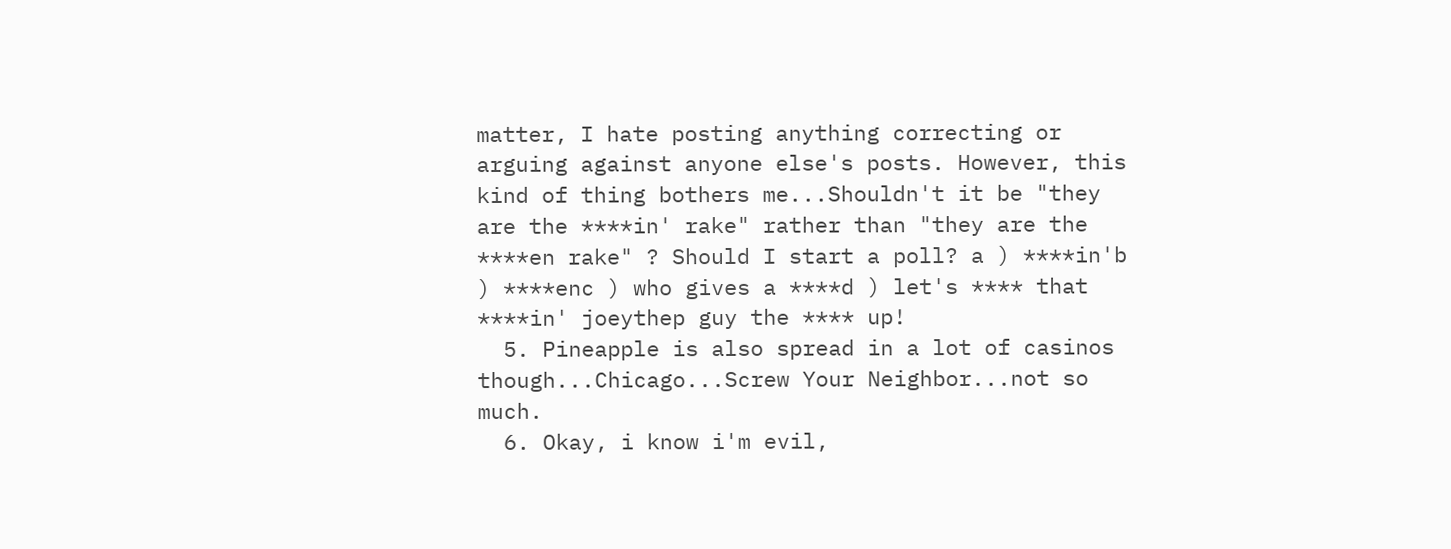matter, I hate posting anything correcting or arguing against anyone else's posts. However, this kind of thing bothers me...Shouldn't it be "they are the ****in' rake" rather than "they are the ****en rake" ? Should I start a poll? a ) ****in'b ) ****enc ) who gives a ****d ) let's **** that ****in' joeythep guy the **** up!
  5. Pineapple is also spread in a lot of casinos though...Chicago...Screw Your Neighbor...not so much.
  6. Okay, i know i'm evil,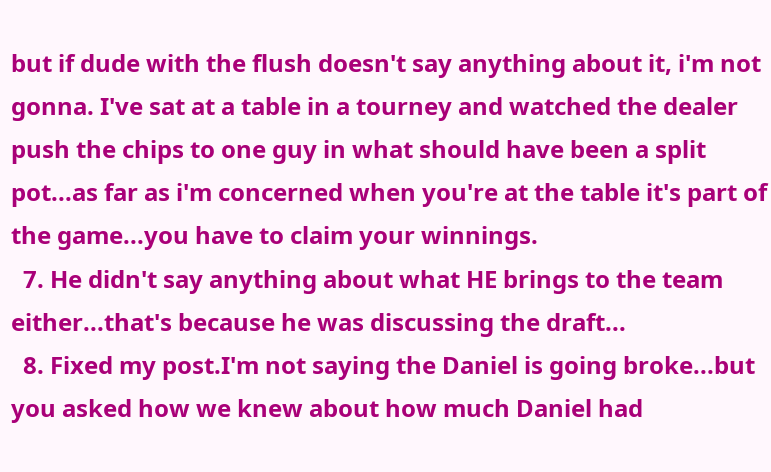but if dude with the flush doesn't say anything about it, i'm not gonna. I've sat at a table in a tourney and watched the dealer push the chips to one guy in what should have been a split pot...as far as i'm concerned when you're at the table it's part of the game...you have to claim your winnings.
  7. He didn't say anything about what HE brings to the team either...that's because he was discussing the draft...
  8. Fixed my post.I'm not saying the Daniel is going broke...but you asked how we knew about how much Daniel had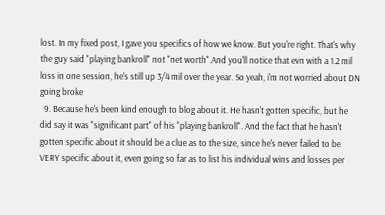lost. In my fixed post, I gave you specifics of how we know. But you're right. That's why the guy said "playing bankroll" not "net worth".And you'll notice that evn with a 1.2 mil loss in one session, he's still up 3/4 mil over the year. So yeah, i'm not worried about DN going broke
  9. Because he's been kind enough to blog about it. He hasn't gotten specific, but he did say it was "significant part" of his "playing bankroll". And the fact that he hasn't gotten specific about it should be a clue as to the size, since he's never failed to be VERY specific about it, even going so far as to list his individual wins and losses per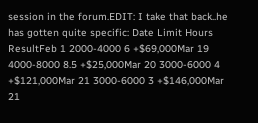session in the forum.EDIT: I take that back..he has gotten quite specific: Date Limit Hours ResultFeb 1 2000-4000 6 +$69,000Mar 19 4000-8000 8.5 +$25,000Mar 20 3000-6000 4 +$121,000Mar 21 3000-6000 3 +$146,000Mar 21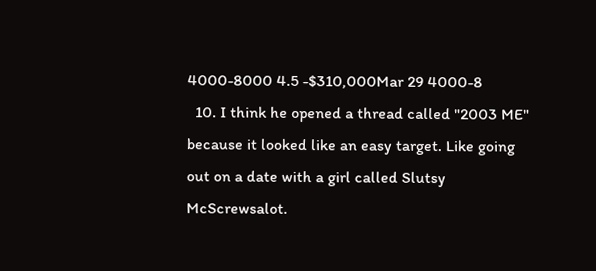4000-8000 4.5 -$310,000Mar 29 4000-8
  10. I think he opened a thread called "2003 ME" because it looked like an easy target. Like going out on a date with a girl called Slutsy McScrewsalot.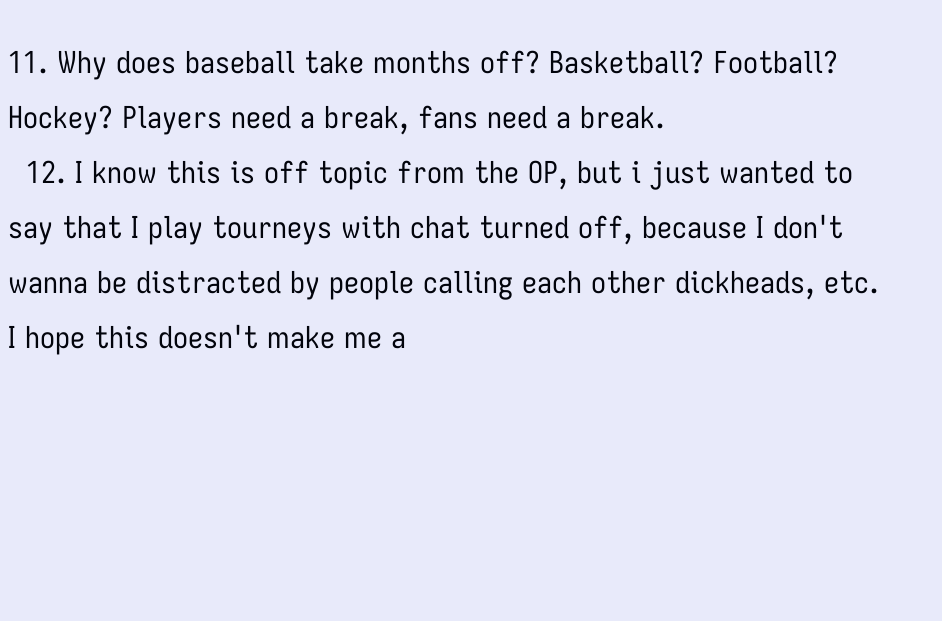11. Why does baseball take months off? Basketball? Football? Hockey? Players need a break, fans need a break.
  12. I know this is off topic from the OP, but i just wanted to say that I play tourneys with chat turned off, because I don't wanna be distracted by people calling each other dickheads, etc. I hope this doesn't make me a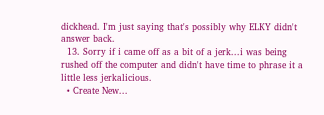dickhead. I'm just saying that's possibly why ELKY didn't answer back.
  13. Sorry if i came off as a bit of a jerk...i was being rushed off the computer and didn't have time to phrase it a little less jerkalicious.
  • Create New...